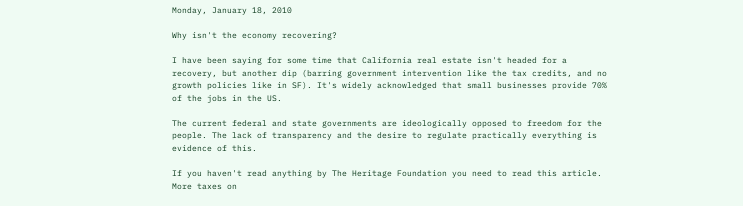Monday, January 18, 2010

Why isn't the economy recovering?

I have been saying for some time that California real estate isn't headed for a recovery, but another dip (barring government intervention like the tax credits, and no growth policies like in SF). It's widely acknowledged that small businesses provide 70% of the jobs in the US.

The current federal and state governments are ideologically opposed to freedom for the people. The lack of transparency and the desire to regulate practically everything is evidence of this.

If you haven't read anything by The Heritage Foundation you need to read this article. More taxes on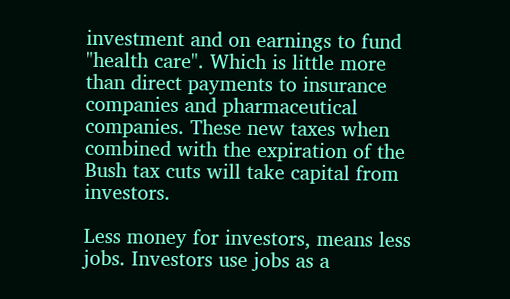investment and on earnings to fund "health care". Which is little more than direct payments to insurance companies and pharmaceutical companies. These new taxes when combined with the expiration of the Bush tax cuts will take capital from investors.

Less money for investors, means less jobs. Investors use jobs as a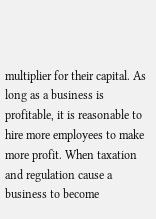multiplier for their capital. As long as a business is profitable, it is reasonable to hire more employees to make more profit. When taxation and regulation cause a business to become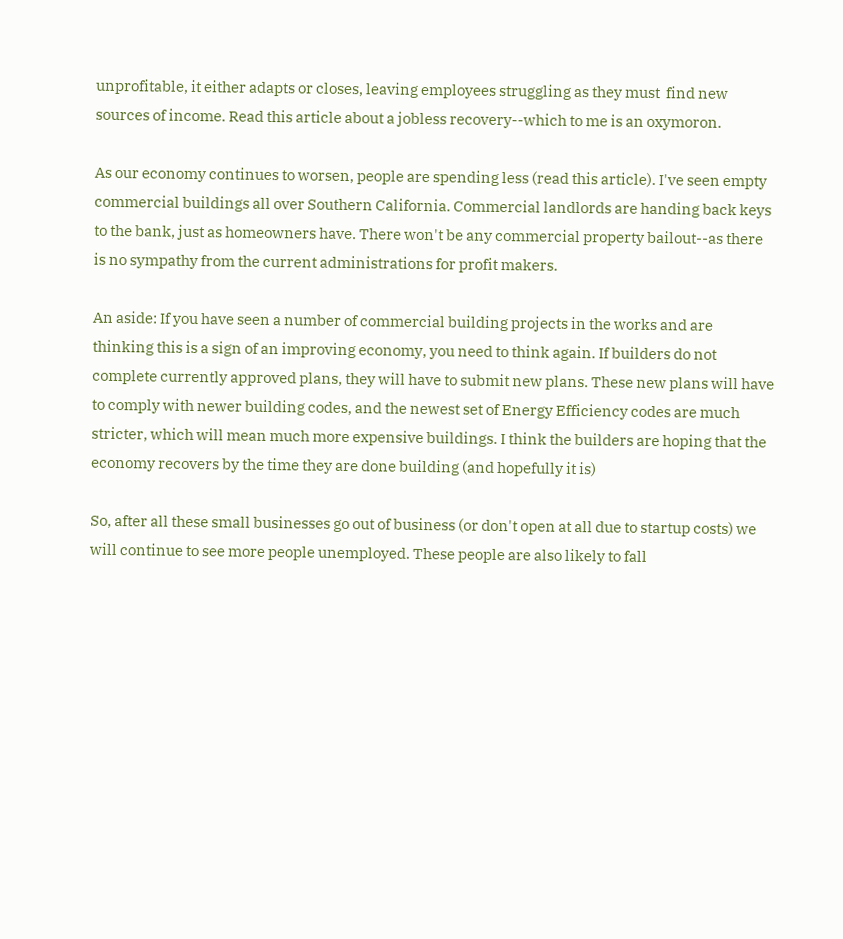unprofitable, it either adapts or closes, leaving employees struggling as they must  find new sources of income. Read this article about a jobless recovery--which to me is an oxymoron.

As our economy continues to worsen, people are spending less (read this article). I've seen empty commercial buildings all over Southern California. Commercial landlords are handing back keys to the bank, just as homeowners have. There won't be any commercial property bailout--as there is no sympathy from the current administrations for profit makers.

An aside: If you have seen a number of commercial building projects in the works and are thinking this is a sign of an improving economy, you need to think again. If builders do not complete currently approved plans, they will have to submit new plans. These new plans will have to comply with newer building codes, and the newest set of Energy Efficiency codes are much stricter, which will mean much more expensive buildings. I think the builders are hoping that the economy recovers by the time they are done building (and hopefully it is)

So, after all these small businesses go out of business (or don't open at all due to startup costs) we will continue to see more people unemployed. These people are also likely to fall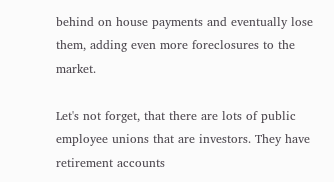behind on house payments and eventually lose them, adding even more foreclosures to the market.

Let's not forget, that there are lots of public employee unions that are investors. They have retirement accounts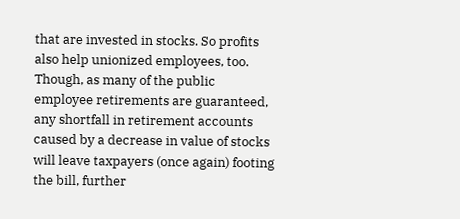that are invested in stocks. So profits also help unionized employees, too. Though, as many of the public employee retirements are guaranteed, any shortfall in retirement accounts caused by a decrease in value of stocks will leave taxpayers (once again) footing the bill, further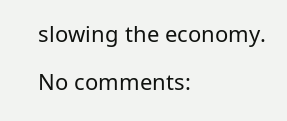slowing the economy.

No comments: